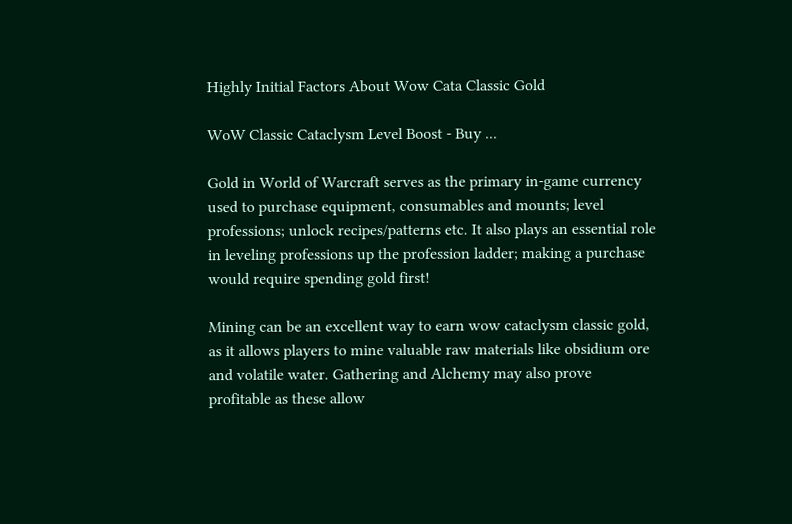Highly Initial Factors About Wow Cata Classic Gold

WoW Classic Cataclysm Level Boost - Buy ...

Gold in World of Warcraft serves as the primary in-game currency used to purchase equipment, consumables and mounts; level professions; unlock recipes/patterns etc. It also plays an essential role in leveling professions up the profession ladder; making a purchase would require spending gold first!

Mining can be an excellent way to earn wow cataclysm classic gold, as it allows players to mine valuable raw materials like obsidium ore and volatile water. Gathering and Alchemy may also prove profitable as these allow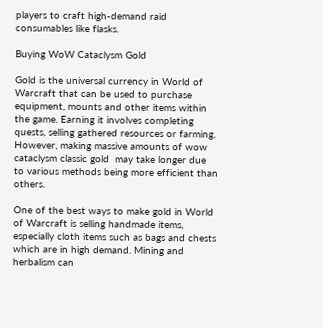players to craft high-demand raid consumables like flasks.

Buying WoW Cataclysm Gold

Gold is the universal currency in World of Warcraft that can be used to purchase equipment, mounts and other items within the game. Earning it involves completing quests, selling gathered resources or farming. However, making massive amounts of wow cataclysm classic gold  may take longer due to various methods being more efficient than others.

One of the best ways to make gold in World of Warcraft is selling handmade items, especially cloth items such as bags and chests which are in high demand. Mining and herbalism can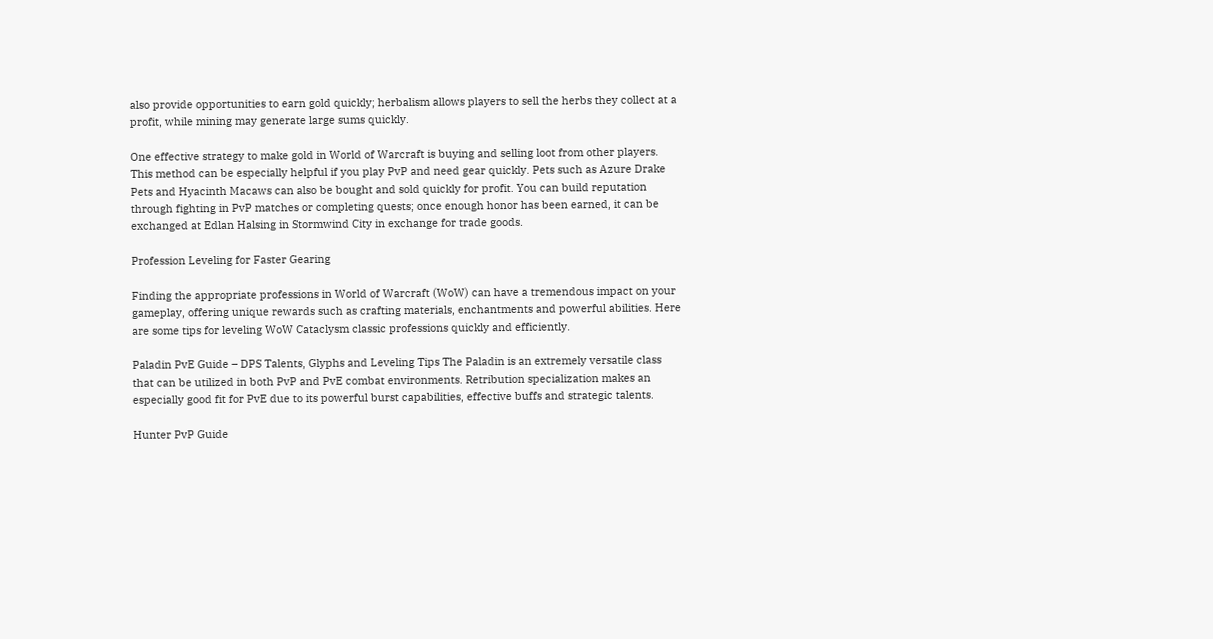also provide opportunities to earn gold quickly; herbalism allows players to sell the herbs they collect at a profit, while mining may generate large sums quickly.

One effective strategy to make gold in World of Warcraft is buying and selling loot from other players. This method can be especially helpful if you play PvP and need gear quickly. Pets such as Azure Drake Pets and Hyacinth Macaws can also be bought and sold quickly for profit. You can build reputation through fighting in PvP matches or completing quests; once enough honor has been earned, it can be exchanged at Edlan Halsing in Stormwind City in exchange for trade goods.

Profession Leveling for Faster Gearing

Finding the appropriate professions in World of Warcraft (WoW) can have a tremendous impact on your gameplay, offering unique rewards such as crafting materials, enchantments and powerful abilities. Here are some tips for leveling WoW Cataclysm classic professions quickly and efficiently.

Paladin PvE Guide – DPS Talents, Glyphs and Leveling Tips The Paladin is an extremely versatile class that can be utilized in both PvP and PvE combat environments. Retribution specialization makes an especially good fit for PvE due to its powerful burst capabilities, effective buffs and strategic talents.

Hunter PvP Guide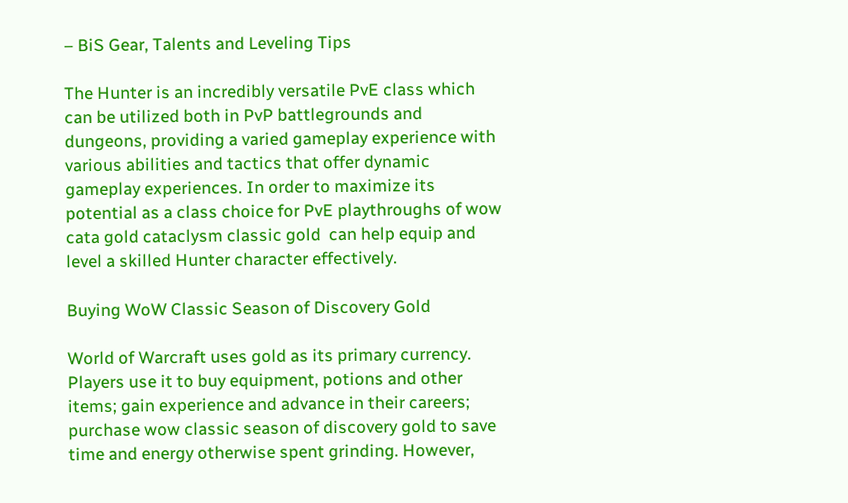– BiS Gear, Talents and Leveling Tips

The Hunter is an incredibly versatile PvE class which can be utilized both in PvP battlegrounds and dungeons, providing a varied gameplay experience with various abilities and tactics that offer dynamic gameplay experiences. In order to maximize its potential as a class choice for PvE playthroughs of wow cata gold cataclysm classic gold  can help equip and level a skilled Hunter character effectively.

Buying WoW Classic Season of Discovery Gold

World of Warcraft uses gold as its primary currency. Players use it to buy equipment, potions and other items; gain experience and advance in their careers; purchase wow classic season of discovery gold to save time and energy otherwise spent grinding. However,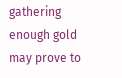gathering enough gold may prove to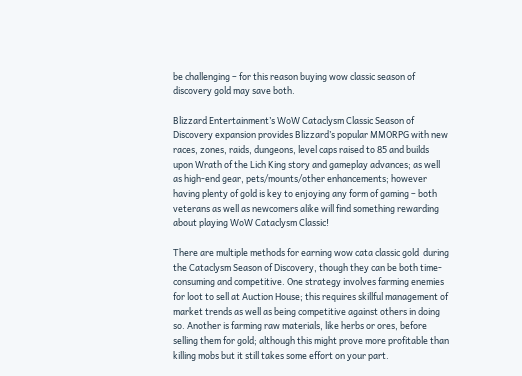be challenging – for this reason buying wow classic season of discovery gold may save both.

Blizzard Entertainment’s WoW Cataclysm Classic Season of Discovery expansion provides Blizzard’s popular MMORPG with new races, zones, raids, dungeons, level caps raised to 85 and builds upon Wrath of the Lich King story and gameplay advances; as well as high-end gear, pets/mounts/other enhancements; however having plenty of gold is key to enjoying any form of gaming – both veterans as well as newcomers alike will find something rewarding about playing WoW Cataclysm Classic!

There are multiple methods for earning wow cata classic gold  during the Cataclysm Season of Discovery, though they can be both time-consuming and competitive. One strategy involves farming enemies for loot to sell at Auction House; this requires skillful management of market trends as well as being competitive against others in doing so. Another is farming raw materials, like herbs or ores, before selling them for gold; although this might prove more profitable than killing mobs but it still takes some effort on your part.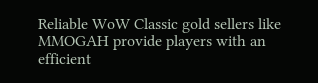Reliable WoW Classic gold sellers like MMOGAH provide players with an efficient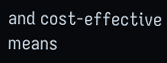and cost-effective means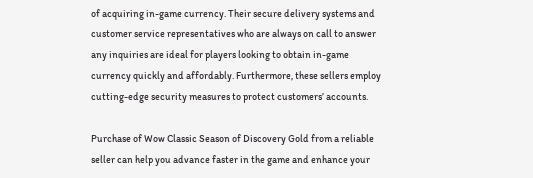of acquiring in-game currency. Their secure delivery systems and customer service representatives who are always on call to answer any inquiries are ideal for players looking to obtain in-game currency quickly and affordably. Furthermore, these sellers employ cutting-edge security measures to protect customers’ accounts.

Purchase of Wow Classic Season of Discovery Gold from a reliable seller can help you advance faster in the game and enhance your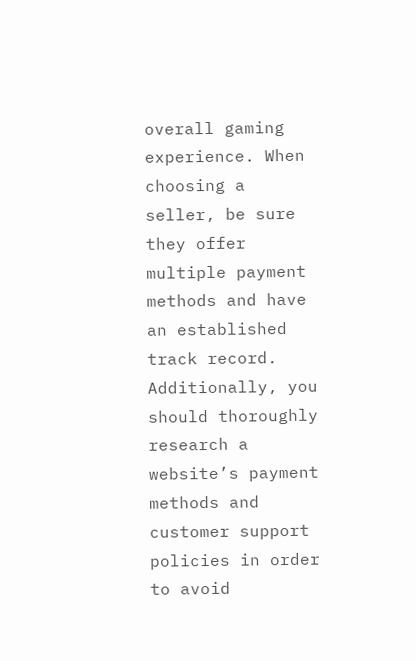overall gaming experience. When choosing a seller, be sure they offer multiple payment methods and have an established track record. Additionally, you should thoroughly research a website’s payment methods and customer support policies in order to avoid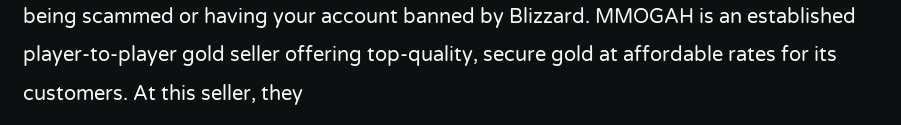being scammed or having your account banned by Blizzard. MMOGAH is an established player-to-player gold seller offering top-quality, secure gold at affordable rates for its customers. At this seller, they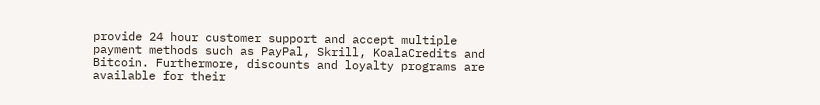provide 24 hour customer support and accept multiple payment methods such as PayPal, Skrill, KoalaCredits and Bitcoin. Furthermore, discounts and loyalty programs are available for their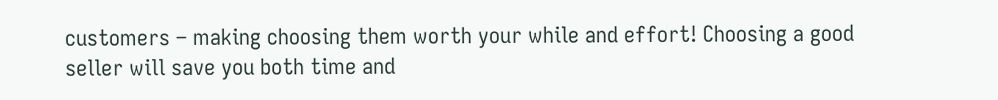customers – making choosing them worth your while and effort! Choosing a good seller will save you both time and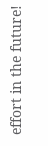effort in the future!